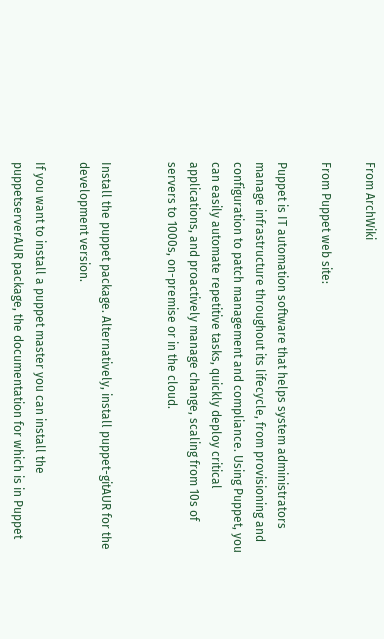From ArchWiki

From Puppet web site:

Puppet is IT automation software that helps system administrators manage infrastructure throughout its lifecycle, from provisioning and configuration to patch management and compliance. Using Puppet, you can easily automate repetitive tasks, quickly deploy critical applications, and proactively manage change, scaling from 10s of servers to 1000s, on-premise or in the cloud.


Install the puppet package. Alternatively, install puppet-gitAUR for the development version.

If you want to install a puppet master you can install the puppetserverAUR package, the documentation for which is in Puppet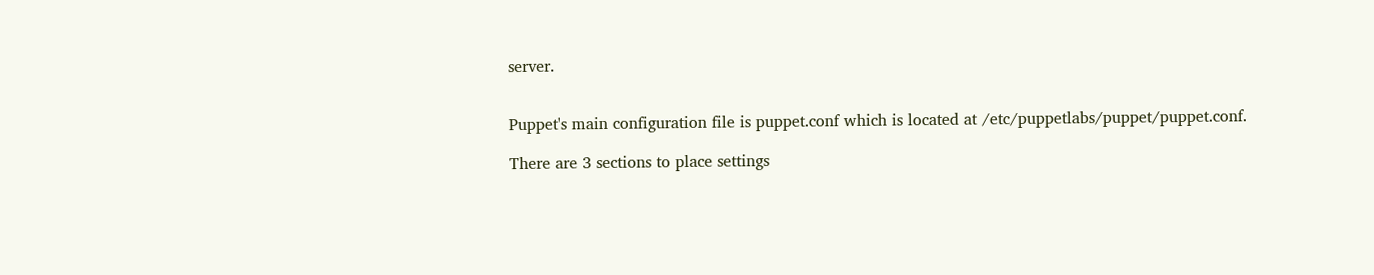server.


Puppet's main configuration file is puppet.conf which is located at /etc/puppetlabs/puppet/puppet.conf.

There are 3 sections to place settings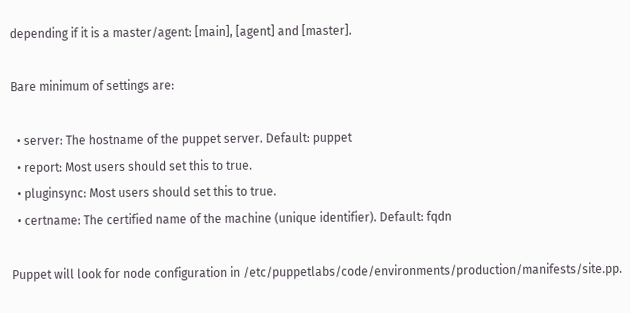depending if it is a master/agent: [main], [agent] and [master].

Bare minimum of settings are:

  • server: The hostname of the puppet server. Default: puppet
  • report: Most users should set this to true.
  • pluginsync: Most users should set this to true.
  • certname: The certified name of the machine (unique identifier). Default: fqdn

Puppet will look for node configuration in /etc/puppetlabs/code/environments/production/manifests/site.pp.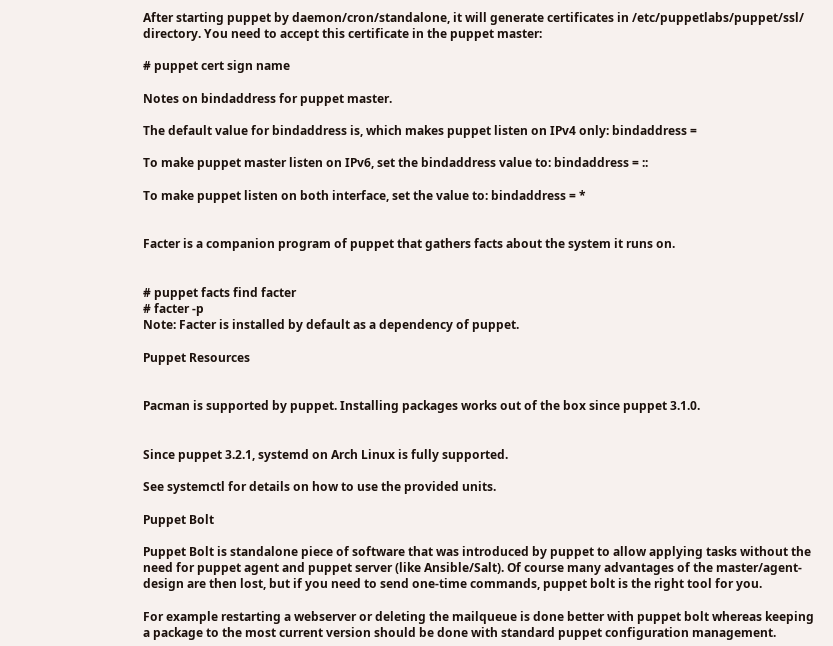After starting puppet by daemon/cron/standalone, it will generate certificates in /etc/puppetlabs/puppet/ssl/ directory. You need to accept this certificate in the puppet master:

# puppet cert sign name

Notes on bindaddress for puppet master.

The default value for bindaddress is, which makes puppet listen on IPv4 only: bindaddress =

To make puppet master listen on IPv6, set the bindaddress value to: bindaddress = ::

To make puppet listen on both interface, set the value to: bindaddress = *


Facter is a companion program of puppet that gathers facts about the system it runs on.


# puppet facts find facter
# facter -p
Note: Facter is installed by default as a dependency of puppet.

Puppet Resources


Pacman is supported by puppet. Installing packages works out of the box since puppet 3.1.0.


Since puppet 3.2.1, systemd on Arch Linux is fully supported.

See systemctl for details on how to use the provided units.

Puppet Bolt

Puppet Bolt is standalone piece of software that was introduced by puppet to allow applying tasks without the need for puppet agent and puppet server (like Ansible/Salt). Of course many advantages of the master/agent-design are then lost, but if you need to send one-time commands, puppet bolt is the right tool for you.

For example restarting a webserver or deleting the mailqueue is done better with puppet bolt whereas keeping a package to the most current version should be done with standard puppet configuration management.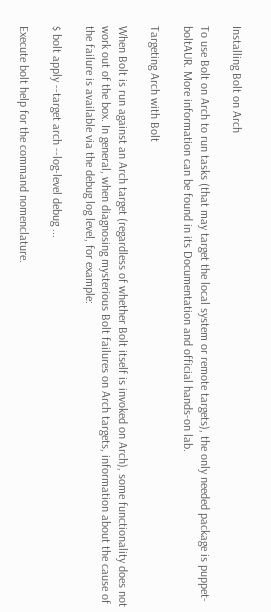Installing Bolt on Arch

To use Bolt on Arch to run tasks (that may target the local system or remote targets), the only needed package is puppet-boltAUR. More information can be found in its Documentation and official hands-on lab.

Targeting Arch with Bolt

When Bolt is run against an Arch target (regardless of whether Bolt itself is invoked on Arch), some functionality does not work out of the box. In general, when diagnosing mysterious Bolt failures on Arch targets, information about the cause of the failure is available via the debug log level, for example:

$ bolt apply --target arch --log-level debug ...

Execute bolt help for the command nomenclature.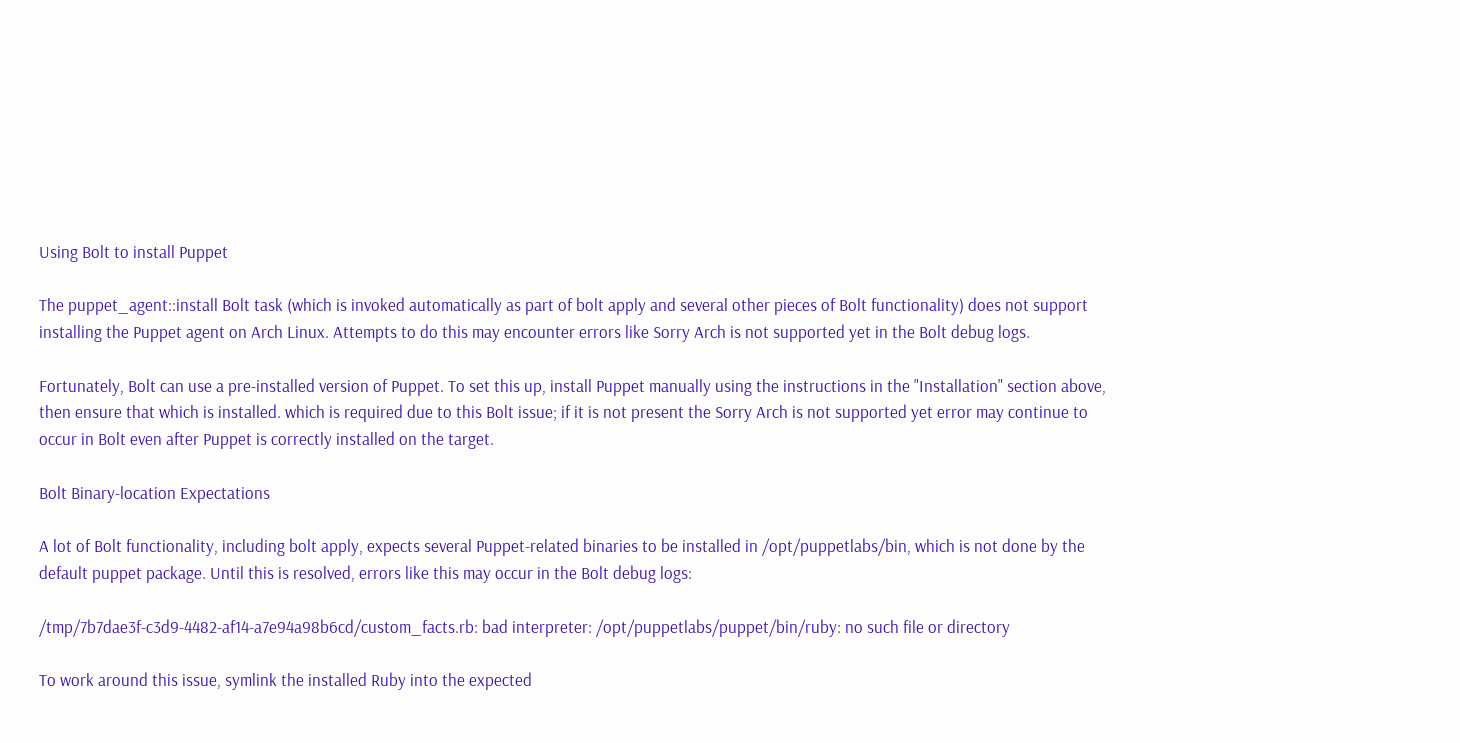Using Bolt to install Puppet

The puppet_agent::install Bolt task (which is invoked automatically as part of bolt apply and several other pieces of Bolt functionality) does not support installing the Puppet agent on Arch Linux. Attempts to do this may encounter errors like Sorry Arch is not supported yet in the Bolt debug logs.

Fortunately, Bolt can use a pre-installed version of Puppet. To set this up, install Puppet manually using the instructions in the "Installation" section above, then ensure that which is installed. which is required due to this Bolt issue; if it is not present the Sorry Arch is not supported yet error may continue to occur in Bolt even after Puppet is correctly installed on the target.

Bolt Binary-location Expectations

A lot of Bolt functionality, including bolt apply, expects several Puppet-related binaries to be installed in /opt/puppetlabs/bin, which is not done by the default puppet package. Until this is resolved, errors like this may occur in the Bolt debug logs:

/tmp/7b7dae3f-c3d9-4482-af14-a7e94a98b6cd/custom_facts.rb: bad interpreter: /opt/puppetlabs/puppet/bin/ruby: no such file or directory

To work around this issue, symlink the installed Ruby into the expected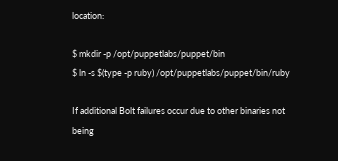location:

$ mkdir -p /opt/puppetlabs/puppet/bin
$ ln -s $(type -p ruby) /opt/puppetlabs/puppet/bin/ruby

If additional Bolt failures occur due to other binaries not being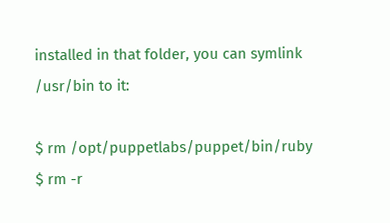installed in that folder, you can symlink /usr/bin to it:

$ rm /opt/puppetlabs/puppet/bin/ruby
$ rm -r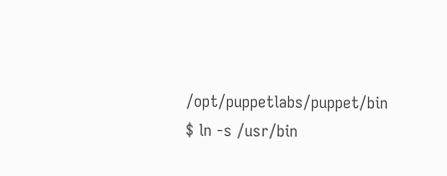/opt/puppetlabs/puppet/bin
$ ln -s /usr/bin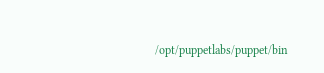/opt/puppetlabs/puppet/bin